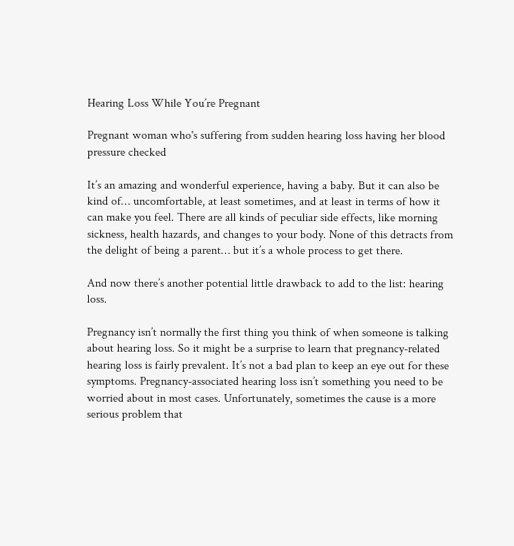Hearing Loss While You’re Pregnant

Pregnant woman who's suffering from sudden hearing loss having her blood pressure checked

It’s an amazing and wonderful experience, having a baby. But it can also be kind of… uncomfortable, at least sometimes, and at least in terms of how it can make you feel. There are all kinds of peculiar side effects, like morning sickness, health hazards, and changes to your body. None of this detracts from the delight of being a parent… but it’s a whole process to get there.

And now there’s another potential little drawback to add to the list: hearing loss.

Pregnancy isn’t normally the first thing you think of when someone is talking about hearing loss. So it might be a surprise to learn that pregnancy-related hearing loss is fairly prevalent. It’s not a bad plan to keep an eye out for these symptoms. Pregnancy-associated hearing loss isn’t something you need to be worried about in most cases. Unfortunately, sometimes the cause is a more serious problem that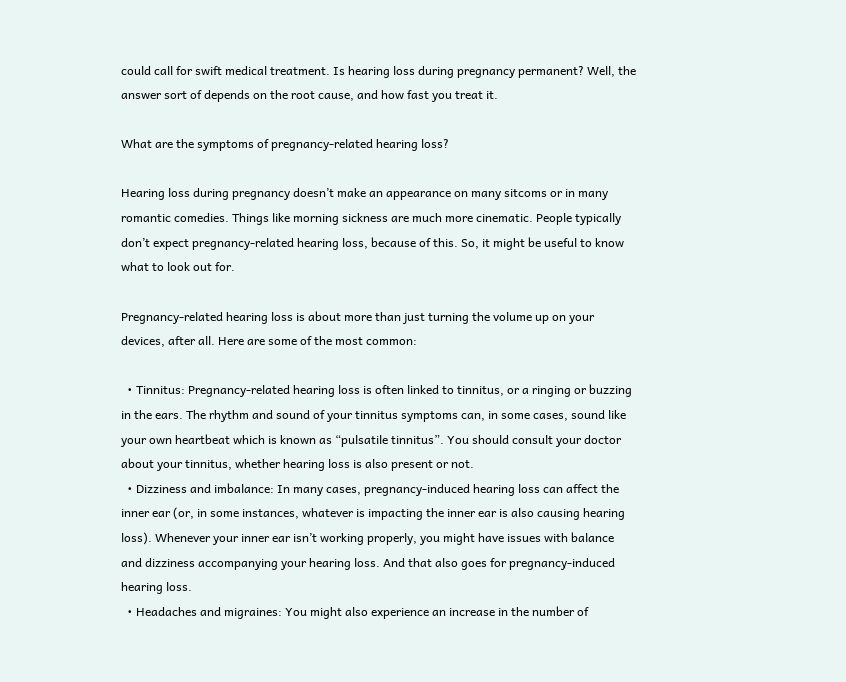could call for swift medical treatment. Is hearing loss during pregnancy permanent? Well, the answer sort of depends on the root cause, and how fast you treat it.

What are the symptoms of pregnancy-related hearing loss?

Hearing loss during pregnancy doesn’t make an appearance on many sitcoms or in many romantic comedies. Things like morning sickness are much more cinematic. People typically don’t expect pregnancy-related hearing loss, because of this. So, it might be useful to know what to look out for.

Pregnancy-related hearing loss is about more than just turning the volume up on your devices, after all. Here are some of the most common:

  • Tinnitus: Pregnancy-related hearing loss is often linked to tinnitus, or a ringing or buzzing in the ears. The rhythm and sound of your tinnitus symptoms can, in some cases, sound like your own heartbeat which is known as “pulsatile tinnitus”. You should consult your doctor about your tinnitus, whether hearing loss is also present or not.
  • Dizziness and imbalance: In many cases, pregnancy-induced hearing loss can affect the inner ear (or, in some instances, whatever is impacting the inner ear is also causing hearing loss). Whenever your inner ear isn’t working properly, you might have issues with balance and dizziness accompanying your hearing loss. And that also goes for pregnancy-induced hearing loss.
  • Headaches and migraines: You might also experience an increase in the number of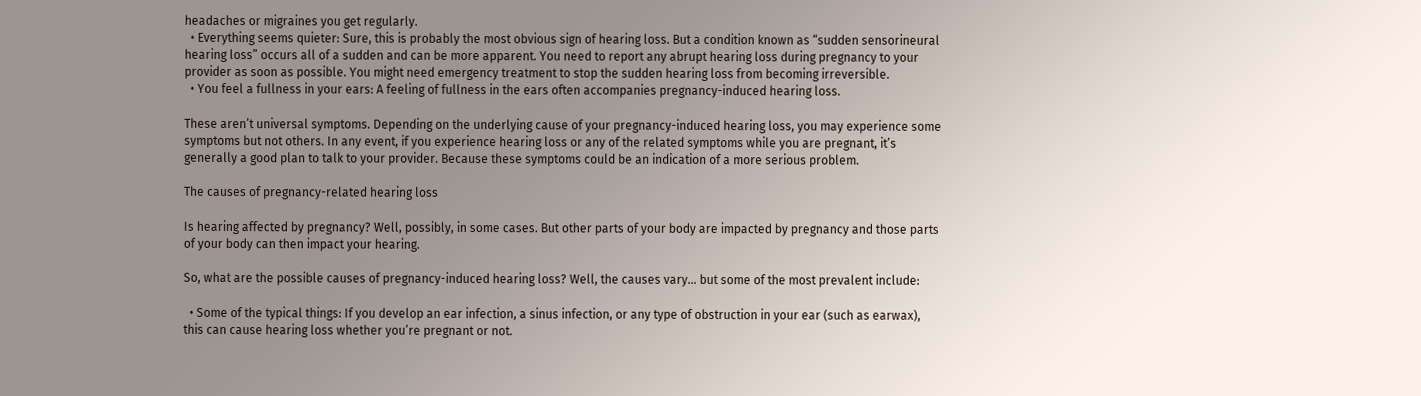headaches or migraines you get regularly.
  • Everything seems quieter: Sure, this is probably the most obvious sign of hearing loss. But a condition known as “sudden sensorineural hearing loss” occurs all of a sudden and can be more apparent. You need to report any abrupt hearing loss during pregnancy to your provider as soon as possible. You might need emergency treatment to stop the sudden hearing loss from becoming irreversible.
  • You feel a fullness in your ears: A feeling of fullness in the ears often accompanies pregnancy-induced hearing loss.

These aren’t universal symptoms. Depending on the underlying cause of your pregnancy-induced hearing loss, you may experience some symptoms but not others. In any event, if you experience hearing loss or any of the related symptoms while you are pregnant, it’s generally a good plan to talk to your provider. Because these symptoms could be an indication of a more serious problem.

The causes of pregnancy-related hearing loss

Is hearing affected by pregnancy? Well, possibly, in some cases. But other parts of your body are impacted by pregnancy and those parts of your body can then impact your hearing.

So, what are the possible causes of pregnancy-induced hearing loss? Well, the causes vary… but some of the most prevalent include:

  • Some of the typical things: If you develop an ear infection, a sinus infection, or any type of obstruction in your ear (such as earwax), this can cause hearing loss whether you’re pregnant or not.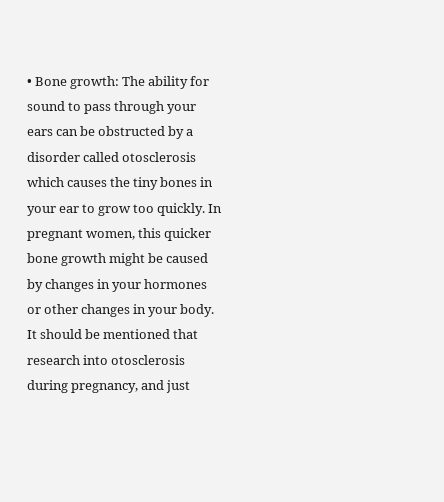• Bone growth: The ability for sound to pass through your ears can be obstructed by a disorder called otosclerosis which causes the tiny bones in your ear to grow too quickly. In pregnant women, this quicker bone growth might be caused by changes in your hormones or other changes in your body. It should be mentioned that research into otosclerosis during pregnancy, and just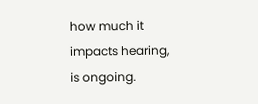how much it impacts hearing, is ongoing.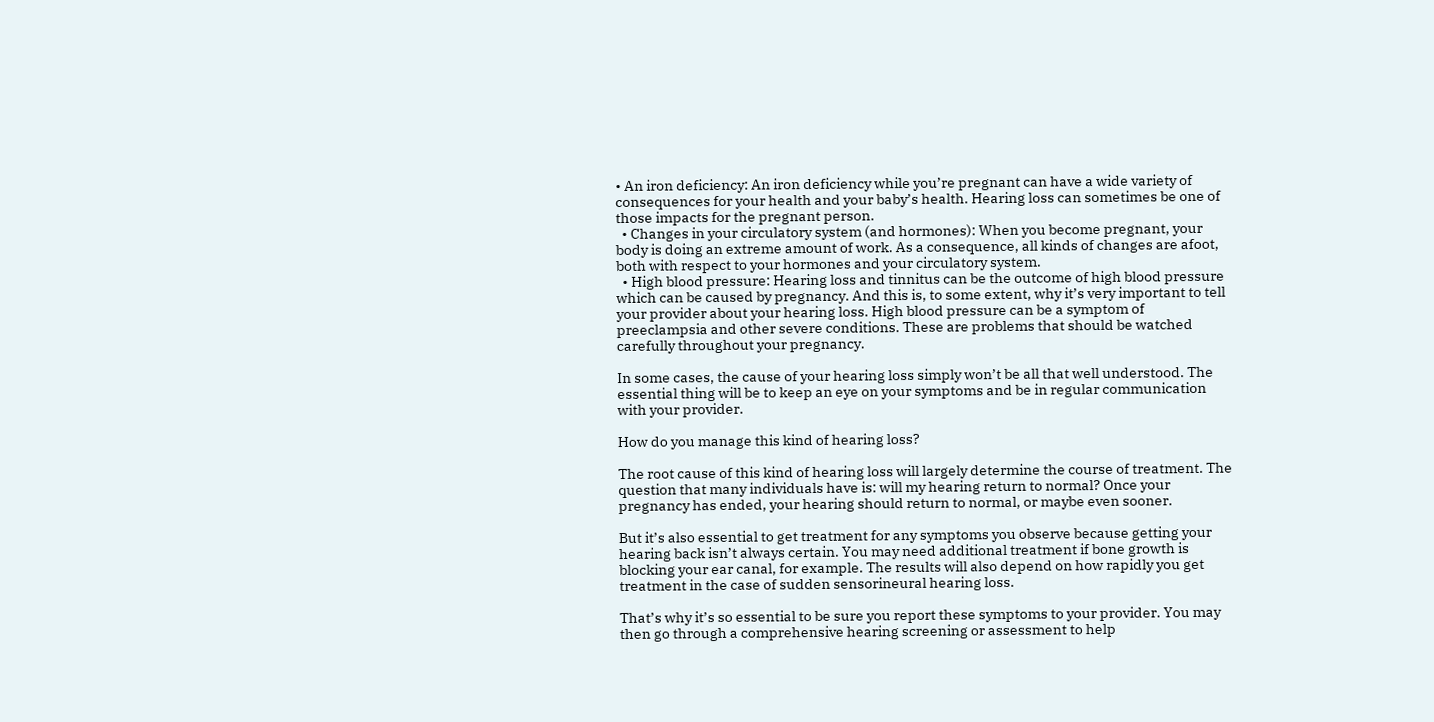• An iron deficiency: An iron deficiency while you’re pregnant can have a wide variety of consequences for your health and your baby’s health. Hearing loss can sometimes be one of those impacts for the pregnant person.
  • Changes in your circulatory system (and hormones): When you become pregnant, your body is doing an extreme amount of work. As a consequence, all kinds of changes are afoot, both with respect to your hormones and your circulatory system.
  • High blood pressure: Hearing loss and tinnitus can be the outcome of high blood pressure which can be caused by pregnancy. And this is, to some extent, why it’s very important to tell your provider about your hearing loss. High blood pressure can be a symptom of preeclampsia and other severe conditions. These are problems that should be watched carefully throughout your pregnancy.

In some cases, the cause of your hearing loss simply won’t be all that well understood. The essential thing will be to keep an eye on your symptoms and be in regular communication with your provider.

How do you manage this kind of hearing loss?

The root cause of this kind of hearing loss will largely determine the course of treatment. The question that many individuals have is: will my hearing return to normal? Once your pregnancy has ended, your hearing should return to normal, or maybe even sooner.

But it’s also essential to get treatment for any symptoms you observe because getting your hearing back isn’t always certain. You may need additional treatment if bone growth is blocking your ear canal, for example. The results will also depend on how rapidly you get treatment in the case of sudden sensorineural hearing loss.

That’s why it’s so essential to be sure you report these symptoms to your provider. You may then go through a comprehensive hearing screening or assessment to help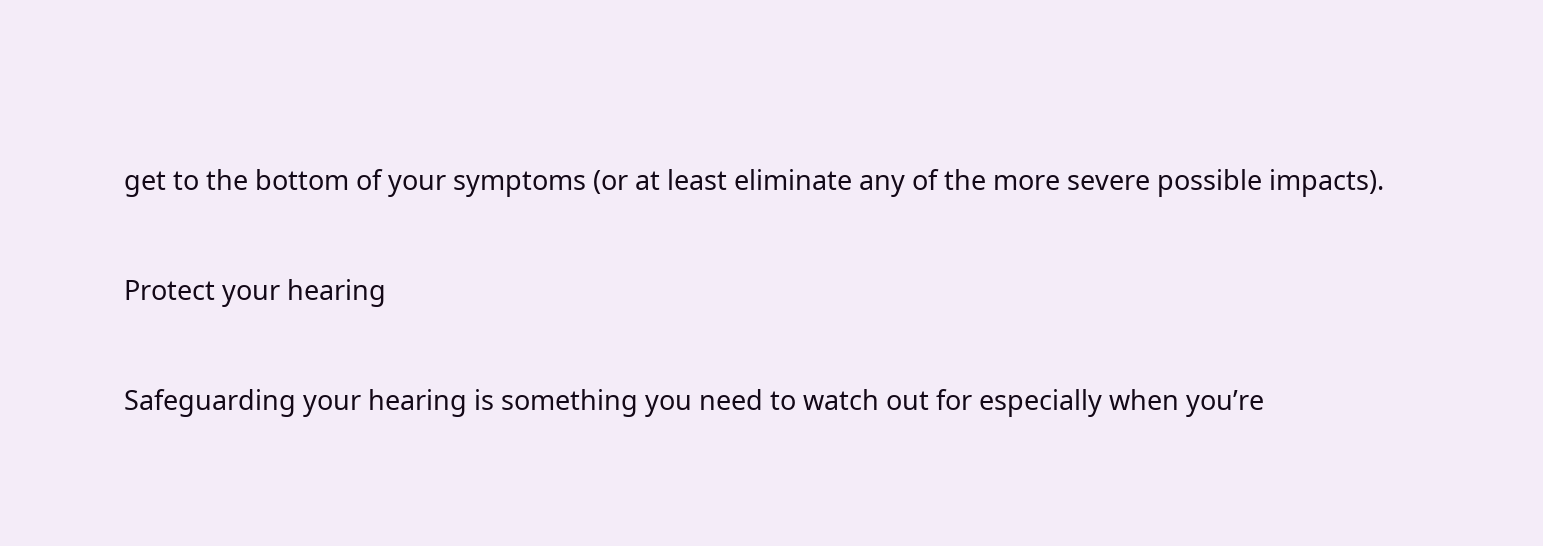get to the bottom of your symptoms (or at least eliminate any of the more severe possible impacts).

Protect your hearing

Safeguarding your hearing is something you need to watch out for especially when you’re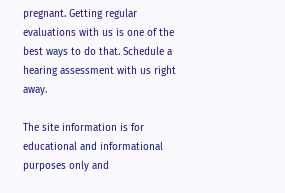pregnant. Getting regular evaluations with us is one of the best ways to do that. Schedule a hearing assessment with us right away.

The site information is for educational and informational purposes only and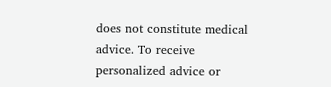does not constitute medical advice. To receive personalized advice or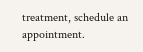treatment, schedule an appointment.